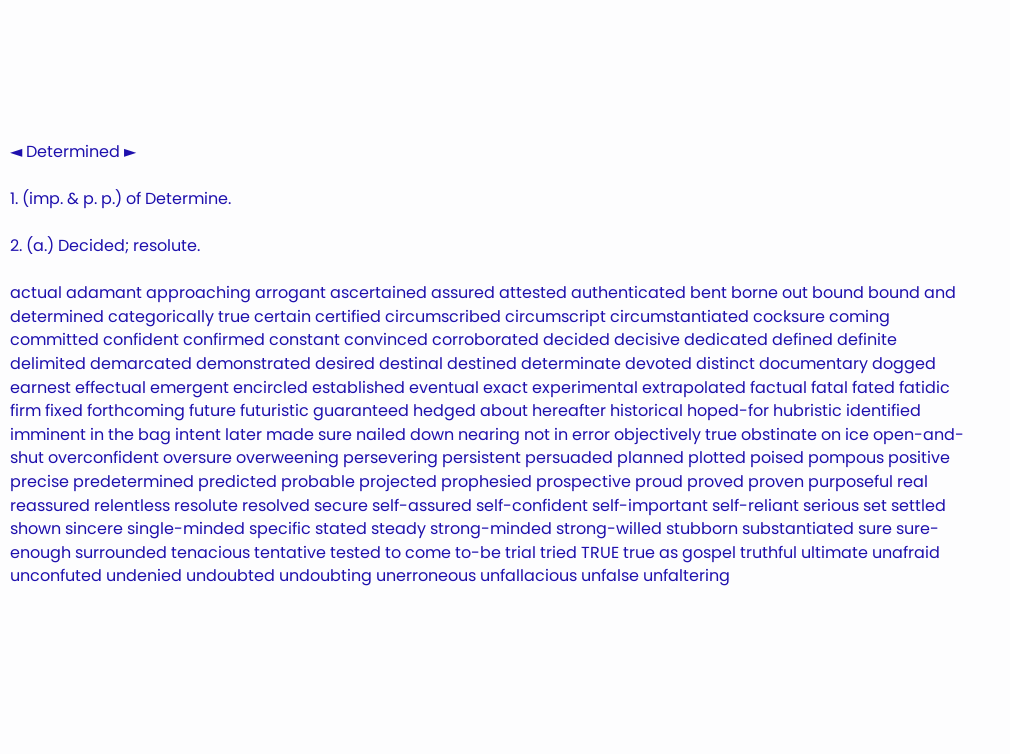◄ Determined ►

1. (imp. & p. p.) of Determine.

2. (a.) Decided; resolute.

actual adamant approaching arrogant ascertained assured attested authenticated bent borne out bound bound and determined categorically true certain certified circumscribed circumscript circumstantiated cocksure coming committed confident confirmed constant convinced corroborated decided decisive dedicated defined definite delimited demarcated demonstrated desired destinal destined determinate devoted distinct documentary dogged earnest effectual emergent encircled established eventual exact experimental extrapolated factual fatal fated fatidic firm fixed forthcoming future futuristic guaranteed hedged about hereafter historical hoped-for hubristic identified imminent in the bag intent later made sure nailed down nearing not in error objectively true obstinate on ice open-and-shut overconfident oversure overweening persevering persistent persuaded planned plotted poised pompous positive precise predetermined predicted probable projected prophesied prospective proud proved proven purposeful real reassured relentless resolute resolved secure self-assured self-confident self-important self-reliant serious set settled shown sincere single-minded specific stated steady strong-minded strong-willed stubborn substantiated sure sure-enough surrounded tenacious tentative tested to come to-be trial tried TRUE true as gospel truthful ultimate unafraid unconfuted undenied undoubted undoubting unerroneous unfallacious unfalse unfaltering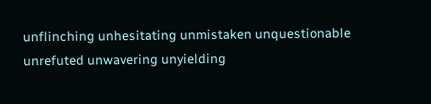unflinching unhesitating unmistaken unquestionable unrefuted unwavering unyielding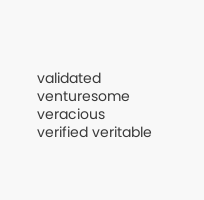validated venturesome veracious verified veritable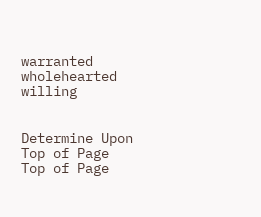warranted wholehearted willing


Determine Upon
Top of Page
Top of Page